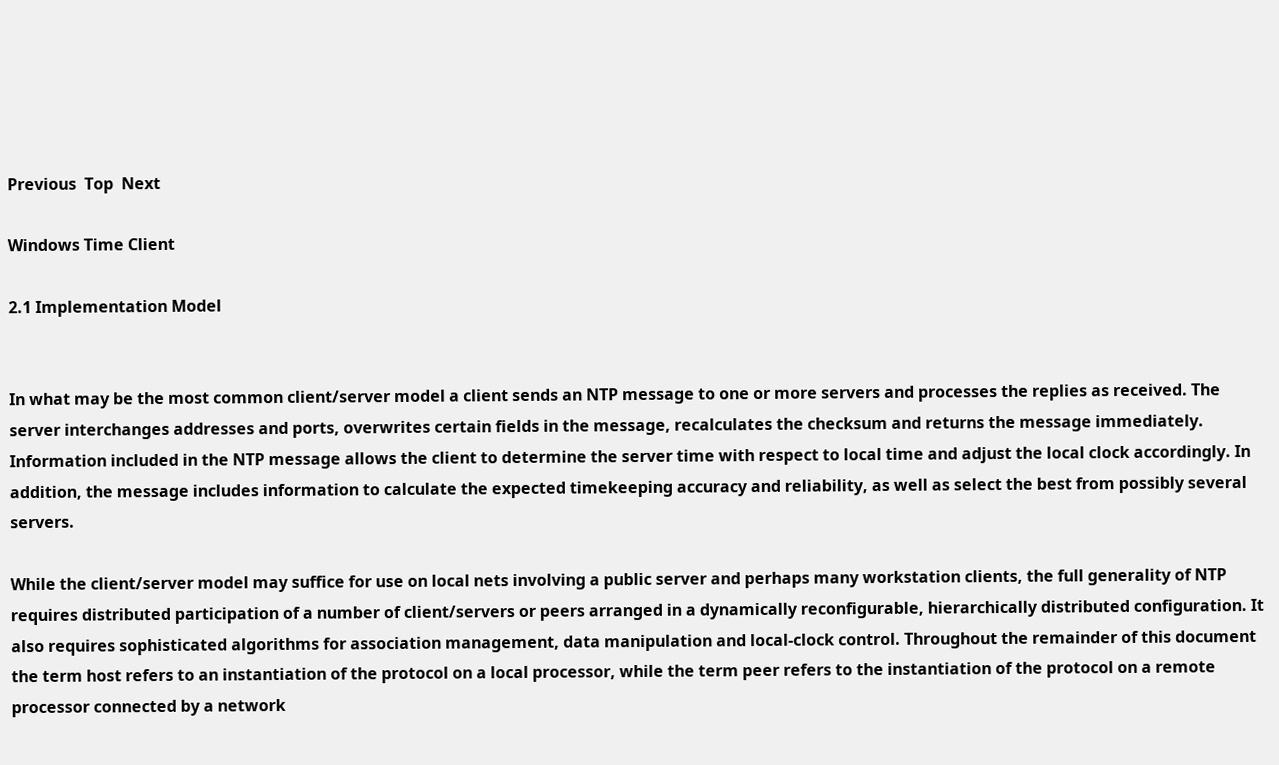Previous  Top  Next

Windows Time Client

2.1 Implementation Model


In what may be the most common client/server model a client sends an NTP message to one or more servers and processes the replies as received. The server interchanges addresses and ports, overwrites certain fields in the message, recalculates the checksum and returns the message immediately. Information included in the NTP message allows the client to determine the server time with respect to local time and adjust the local clock accordingly. In addition, the message includes information to calculate the expected timekeeping accuracy and reliability, as well as select the best from possibly several servers.

While the client/server model may suffice for use on local nets involving a public server and perhaps many workstation clients, the full generality of NTP requires distributed participation of a number of client/servers or peers arranged in a dynamically reconfigurable, hierarchically distributed configuration. It also requires sophisticated algorithms for association management, data manipulation and local-clock control. Throughout the remainder of this document the term host refers to an instantiation of the protocol on a local processor, while the term peer refers to the instantiation of the protocol on a remote processor connected by a network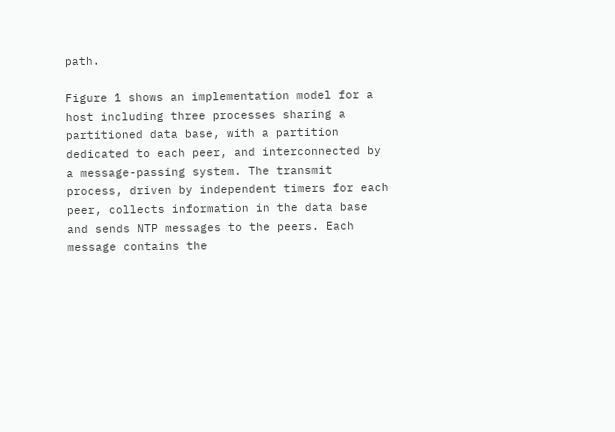path.

Figure 1 shows an implementation model for a host including three processes sharing a partitioned data base, with a partition dedicated to each peer, and interconnected by a message-passing system. The transmit process, driven by independent timers for each peer, collects information in the data base and sends NTP messages to the peers. Each message contains the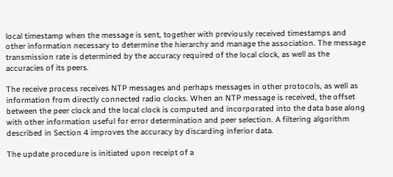local timestamp when the message is sent, together with previously received timestamps and other information necessary to determine the hierarchy and manage the association. The message transmission rate is determined by the accuracy required of the local clock, as well as the accuracies of its peers.

The receive process receives NTP messages and perhaps messages in other protocols, as well as information from directly connected radio clocks. When an NTP message is received, the offset between the peer clock and the local clock is computed and incorporated into the data base along with other information useful for error determination and peer selection. A filtering algorithm described in Section 4 improves the accuracy by discarding inferior data.

The update procedure is initiated upon receipt of a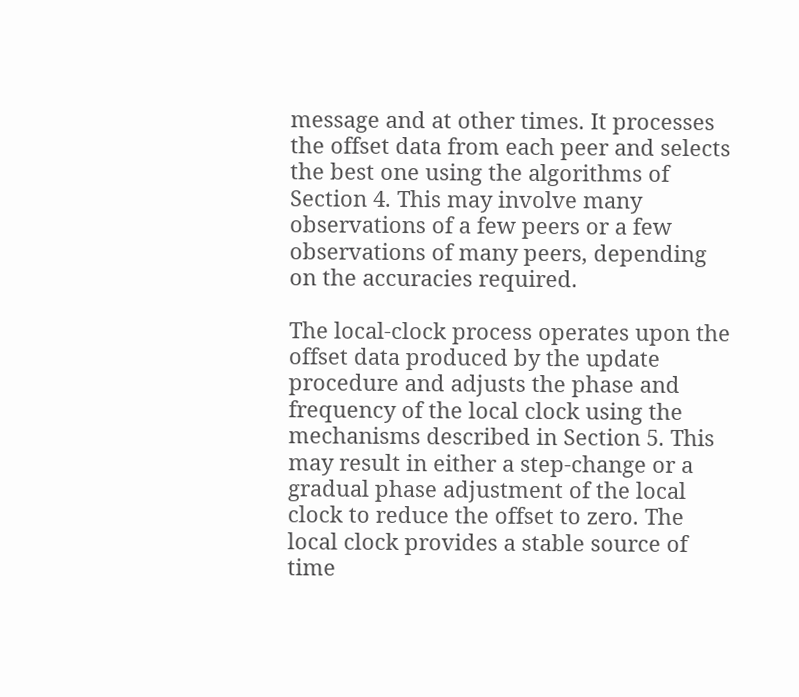message and at other times. It processes the offset data from each peer and selects the best one using the algorithms of Section 4. This may involve many observations of a few peers or a few observations of many peers, depending on the accuracies required.

The local-clock process operates upon the offset data produced by the update procedure and adjusts the phase and frequency of the local clock using the mechanisms described in Section 5. This may result in either a step-change or a gradual phase adjustment of the local clock to reduce the offset to zero. The local clock provides a stable source of time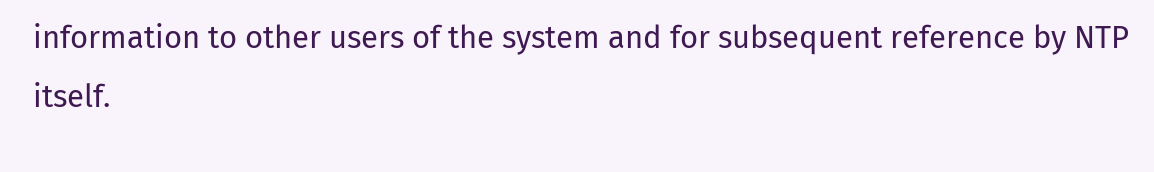information to other users of the system and for subsequent reference by NTP itself.